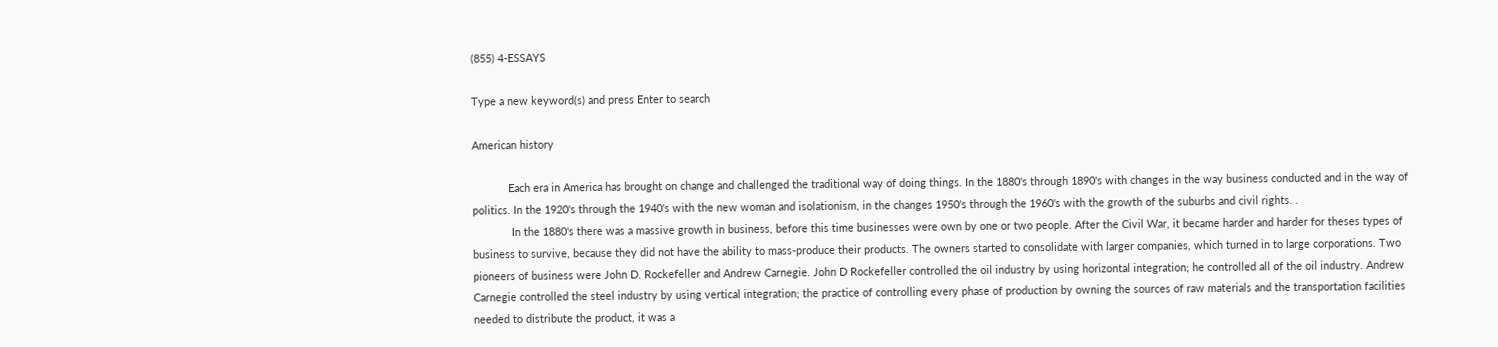(855) 4-ESSAYS

Type a new keyword(s) and press Enter to search

American history

            Each era in America has brought on change and challenged the traditional way of doing things. In the 1880's through 1890's with changes in the way business conducted and in the way of politics. In the 1920's through the 1940's with the new woman and isolationism, in the changes 1950's through the 1960's with the growth of the suburbs and civil rights. .
             In the 1880's there was a massive growth in business, before this time businesses were own by one or two people. After the Civil War, it became harder and harder for theses types of business to survive, because they did not have the ability to mass-produce their products. The owners started to consolidate with larger companies, which turned in to large corporations. Two pioneers of business were John D. Rockefeller and Andrew Carnegie. John D Rockefeller controlled the oil industry by using horizontal integration; he controlled all of the oil industry. Andrew Carnegie controlled the steel industry by using vertical integration; the practice of controlling every phase of production by owning the sources of raw materials and the transportation facilities needed to distribute the product, it was a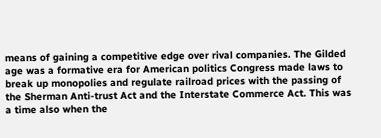means of gaining a competitive edge over rival companies. The Gilded age was a formative era for American politics Congress made laws to break up monopolies and regulate railroad prices with the passing of the Sherman Anti-trust Act and the Interstate Commerce Act. This was a time also when the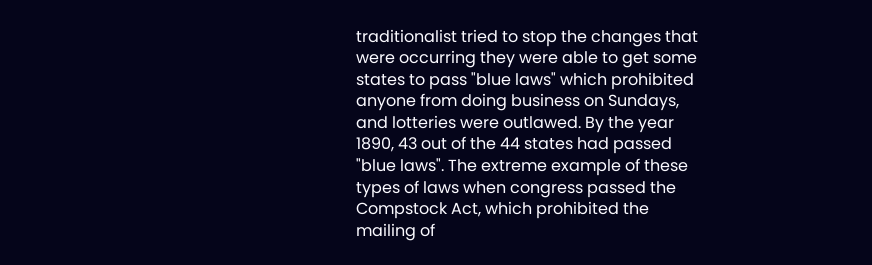traditionalist tried to stop the changes that were occurring they were able to get some states to pass "blue laws" which prohibited anyone from doing business on Sundays, and lotteries were outlawed. By the year 1890, 43 out of the 44 states had passed "blue laws". The extreme example of these types of laws when congress passed the Compstock Act, which prohibited the mailing of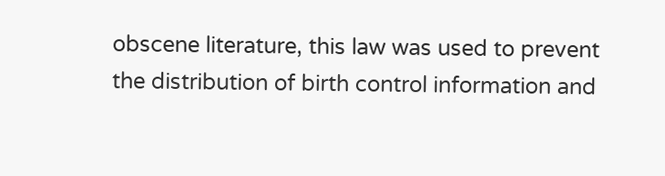obscene literature, this law was used to prevent the distribution of birth control information and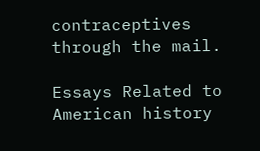contraceptives through the mail.

Essays Related to American history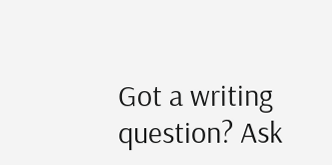Got a writing question? Ask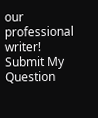our professional writer!
Submit My Question